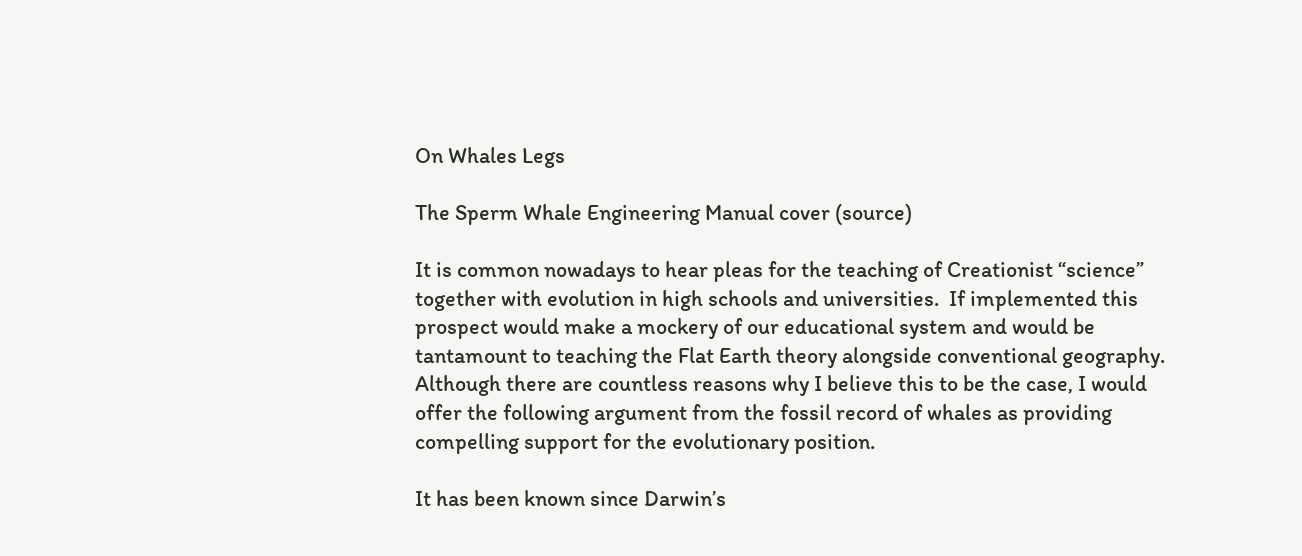On Whales Legs

The Sperm Whale Engineering Manual cover (source)

It is common nowadays to hear pleas for the teaching of Creationist “science” together with evolution in high schools and universities.  If implemented this prospect would make a mockery of our educational system and would be tantamount to teaching the Flat Earth theory alongside conventional geography.  Although there are countless reasons why I believe this to be the case, I would offer the following argument from the fossil record of whales as providing compelling support for the evolutionary position.

It has been known since Darwin’s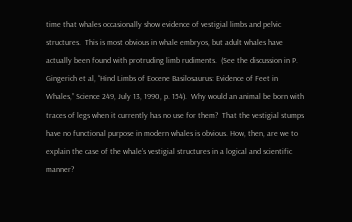time that whales occasionally show evidence of vestigial limbs and pelvic structures.  This is most obvious in whale embryos, but adult whales have actually been found with protruding limb rudiments.  (See the discussion in P. Gingerich et al, “Hind Limbs of Eocene Basilosaurus: Evidence of Feet in Whales,” Science 249, July 13, 1990, p. 154).  Why would an animal be born with traces of legs when it currently has no use for them?  That the vestigial stumps have no functional purpose in modern whales is obvious. How, then, are we to explain the case of the whale’s vestigial structures in a logical and scientific manner?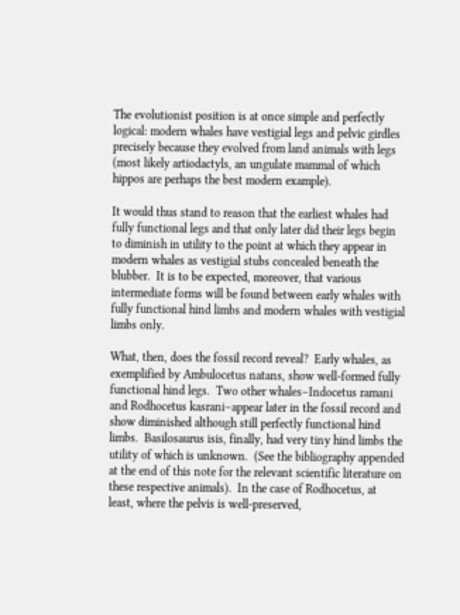The evolutionist position is at once simple and perfectly logical: modern whales have vestigial legs and pelvic girdles precisely because they evolved from land animals with legs (most likely artiodactyls, an ungulate mammal of which hippos are perhaps the best modern example).

It would thus stand to reason that the earliest whales had fully functional legs and that only later did their legs begin to diminish in utility to the point at which they appear in modern whales as vestigial stubs concealed beneath the blubber.  It is to be expected, moreover, that various intermediate forms will be found between early whales with fully functional hind limbs and modern whales with vestigial limbs only.

What, then, does the fossil record reveal?  Early whales, as exemplified by Ambulocetus natans, show well-formed fully functional hind legs.  Two other whales–Indocetus ramani and Rodhocetus kasrani–appear later in the fossil record and show diminished although still perfectly functional hind limbs.  Basilosaurus isis, finally, had very tiny hind limbs the utility of which is unknown.  (See the bibliography appended at the end of this note for the relevant scientific literature on these respective animals).  In the case of Rodhocetus, at least, where the pelvis is well-preserved,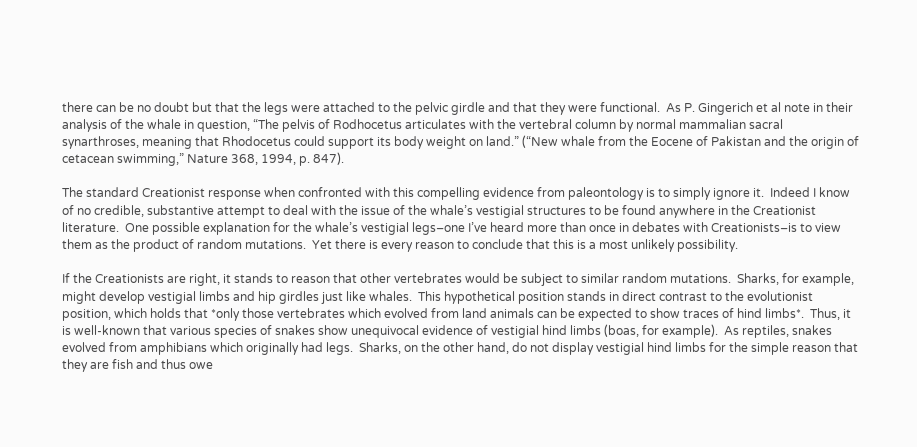there can be no doubt but that the legs were attached to the pelvic girdle and that they were functional.  As P. Gingerich et al note in their analysis of the whale in question, “The pelvis of Rodhocetus articulates with the vertebral column by normal mammalian sacral synarthroses, meaning that Rhodocetus could support its body weight on land.” (“New whale from the Eocene of Pakistan and the origin of cetacean swimming,” Nature 368, 1994, p. 847).

The standard Creationist response when confronted with this compelling evidence from paleontology is to simply ignore it.  Indeed I know of no credible, substantive attempt to deal with the issue of the whale’s vestigial structures to be found anywhere in the Creationist literature.  One possible explanation for the whale’s vestigial legs–one I’ve heard more than once in debates with Creationists–is to view them as the product of random mutations.  Yet there is every reason to conclude that this is a most unlikely possibility.

If the Creationists are right, it stands to reason that other vertebrates would be subject to similar random mutations.  Sharks, for example, might develop vestigial limbs and hip girdles just like whales.  This hypothetical position stands in direct contrast to the evolutionist position, which holds that *only those vertebrates which evolved from land animals can be expected to show traces of hind limbs*.  Thus, it is well-known that various species of snakes show unequivocal evidence of vestigial hind limbs (boas, for example).  As reptiles, snakes evolved from amphibians which originally had legs.  Sharks, on the other hand, do not display vestigial hind limbs for the simple reason that they are fish and thus owe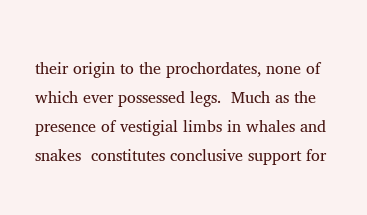their origin to the prochordates, none of which ever possessed legs.  Much as the presence of vestigial limbs in whales and snakes  constitutes conclusive support for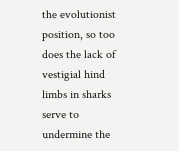the evolutionist position, so too does the lack of vestigial hind limbs in sharks serve to undermine the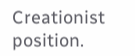Creationist position.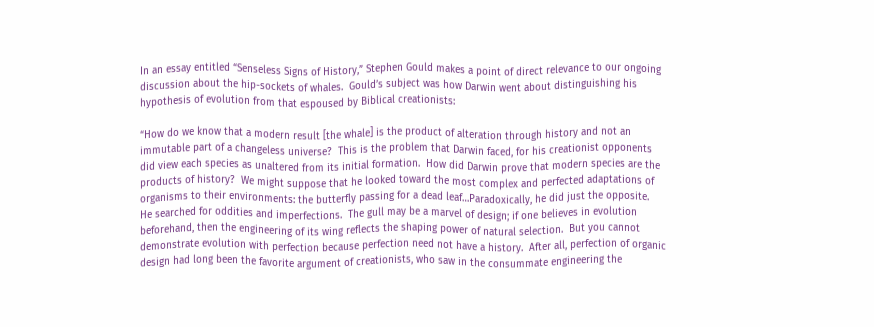In an essay entitled “Senseless Signs of History,” Stephen Gould makes a point of direct relevance to our ongoing discussion about the hip-sockets of whales.  Gould’s subject was how Darwin went about distinguishing his hypothesis of evolution from that espoused by Biblical creationists:

“How do we know that a modern result [the whale] is the product of alteration through history and not an immutable part of a changeless universe?  This is the problem that Darwin faced, for his creationist opponents did view each species as unaltered from its initial formation.  How did Darwin prove that modern species are the products of history?  We might suppose that he looked toward the most complex and perfected adaptations of organisms to their environments: the butterfly passing for a dead leaf…Paradoxically, he did just the opposite.  He searched for oddities and imperfections.  The gull may be a marvel of design; if one believes in evolution beforehand, then the engineering of its wing reflects the shaping power of natural selection.  But you cannot demonstrate evolution with perfection because perfection need not have a history.  After all, perfection of organic design had long been the favorite argument of creationists, who saw in the consummate engineering the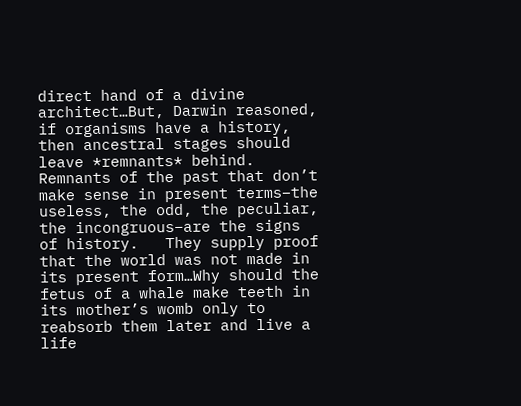direct hand of a divine architect…But, Darwin reasoned, if organisms have a history, then ancestral stages should leave *remnants* behind.  Remnants of the past that don’t make sense in present terms–the useless, the odd, the peculiar, the incongruous–are the signs of history.   They supply proof that the world was not made in its present form…Why should the fetus of a whale make teeth in its mother’s womb only to reabsorb them later and live a life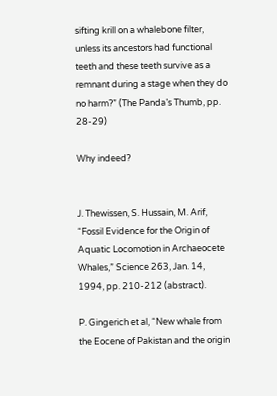sifting krill on a whalebone filter, unless its ancestors had functional teeth and these teeth survive as a remnant during a stage when they do no harm?” (The Panda’s Thumb, pp. 28-29)

Why indeed?


J. Thewissen, S. Hussain, M. Arif, “Fossil Evidence for the Origin of Aquatic Locomotion in Archaeocete Whales,” Science 263, Jan. 14, 1994, pp. 210-212 (abstract).

P. Gingerich et al, “New whale from the Eocene of Pakistan and the origin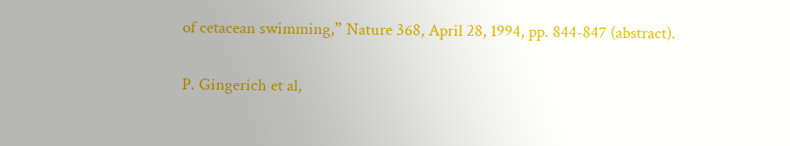of cetacean swimming,” Nature 368, April 28, 1994, pp. 844-847 (abstract).

P. Gingerich et al,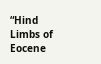“Hind Limbs of Eocene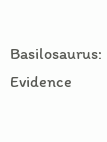Basilosaurus: Evidence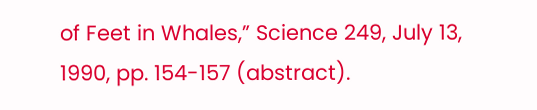of Feet in Whales,” Science 249, July 13, 1990, pp. 154-157 (abstract).